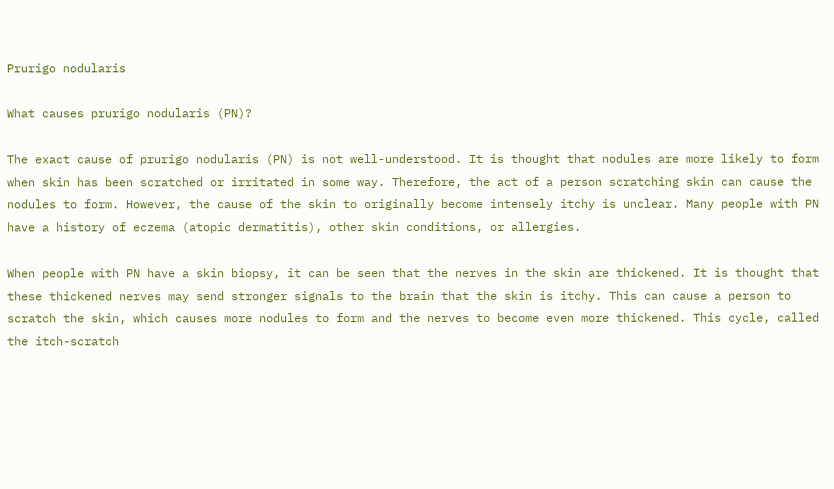Prurigo nodularis

What causes prurigo nodularis (PN)?

The exact cause of prurigo nodularis (PN) is not well-understood. It is thought that nodules are more likely to form when skin has been scratched or irritated in some way. Therefore, the act of a person scratching skin can cause the nodules to form. However, the cause of the skin to originally become intensely itchy is unclear. Many people with PN have a history of eczema (atopic dermatitis), other skin conditions, or allergies.

When people with PN have a skin biopsy, it can be seen that the nerves in the skin are thickened. It is thought that these thickened nerves may send stronger signals to the brain that the skin is itchy. This can cause a person to scratch the skin, which causes more nodules to form and the nerves to become even more thickened. This cycle, called the itch-scratch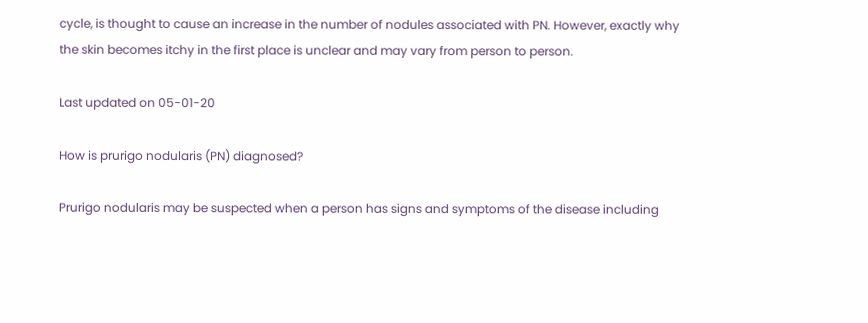cycle, is thought to cause an increase in the number of nodules associated with PN. However, exactly why the skin becomes itchy in the first place is unclear and may vary from person to person.

Last updated on 05-01-20

How is prurigo nodularis (PN) diagnosed?

Prurigo nodularis may be suspected when a person has signs and symptoms of the disease including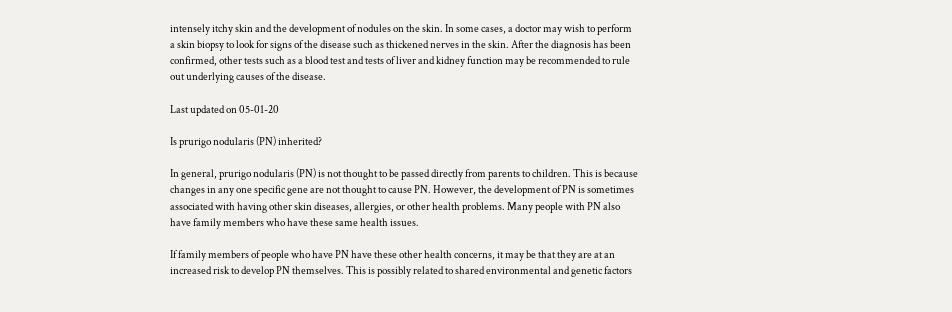intensely itchy skin and the development of nodules on the skin. In some cases, a doctor may wish to perform a skin biopsy to look for signs of the disease such as thickened nerves in the skin. After the diagnosis has been confirmed, other tests such as a blood test and tests of liver and kidney function may be recommended to rule out underlying causes of the disease.

Last updated on 05-01-20

Is prurigo nodularis (PN) inherited?

In general, prurigo nodularis (PN) is not thought to be passed directly from parents to children. This is because changes in any one specific gene are not thought to cause PN. However, the development of PN is sometimes associated with having other skin diseases, allergies, or other health problems. Many people with PN also have family members who have these same health issues.

If family members of people who have PN have these other health concerns, it may be that they are at an increased risk to develop PN themselves. This is possibly related to shared environmental and genetic factors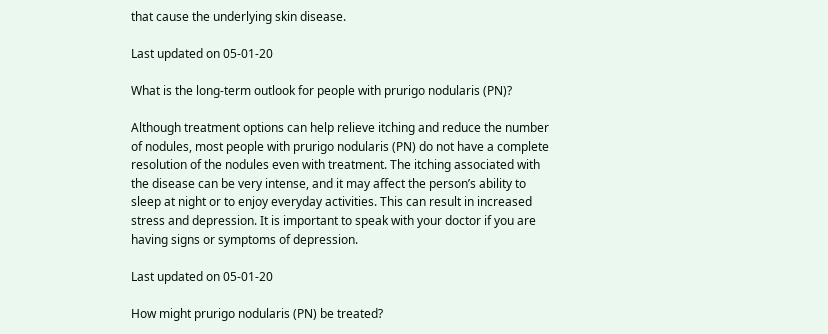that cause the underlying skin disease.

Last updated on 05-01-20

What is the long-term outlook for people with prurigo nodularis (PN)?

Although treatment options can help relieve itching and reduce the number of nodules, most people with prurigo nodularis (PN) do not have a complete resolution of the nodules even with treatment. The itching associated with the disease can be very intense, and it may affect the person’s ability to sleep at night or to enjoy everyday activities. This can result in increased stress and depression. It is important to speak with your doctor if you are having signs or symptoms of depression.

Last updated on 05-01-20

How might prurigo nodularis (PN) be treated?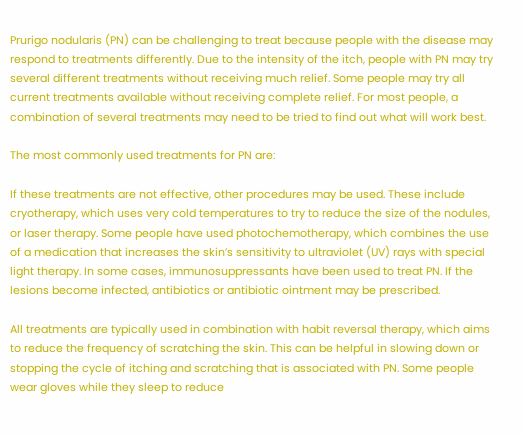Prurigo nodularis (PN) can be challenging to treat because people with the disease may respond to treatments differently. Due to the intensity of the itch, people with PN may try several different treatments without receiving much relief. Some people may try all current treatments available without receiving complete relief. For most people, a combination of several treatments may need to be tried to find out what will work best.

The most commonly used treatments for PN are:

If these treatments are not effective, other procedures may be used. These include cryotherapy, which uses very cold temperatures to try to reduce the size of the nodules, or laser therapy. Some people have used photochemotherapy, which combines the use of a medication that increases the skin’s sensitivity to ultraviolet (UV) rays with special light therapy. In some cases, immunosuppressants have been used to treat PN. If the lesions become infected, antibiotics or antibiotic ointment may be prescribed.

All treatments are typically used in combination with habit reversal therapy, which aims to reduce the frequency of scratching the skin. This can be helpful in slowing down or stopping the cycle of itching and scratching that is associated with PN. Some people wear gloves while they sleep to reduce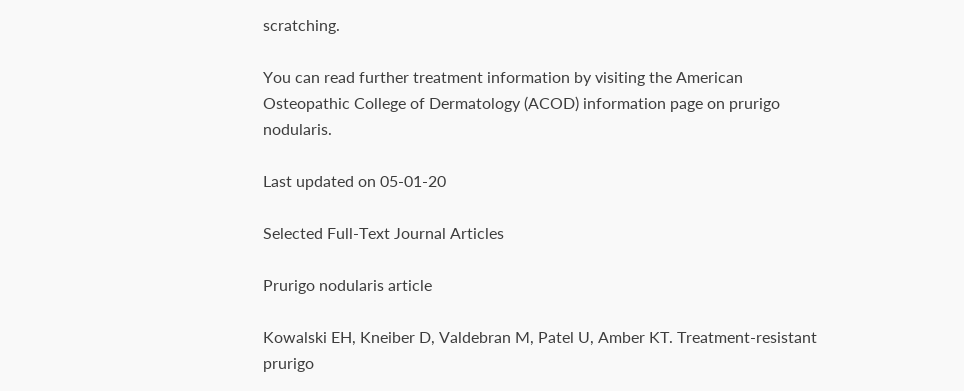scratching.

You can read further treatment information by visiting the American Osteopathic College of Dermatology (ACOD) information page on prurigo nodularis.

Last updated on 05-01-20

Selected Full-Text Journal Articles

Prurigo nodularis article

Kowalski EH, Kneiber D, Valdebran M, Patel U, Amber KT. Treatment-resistant prurigo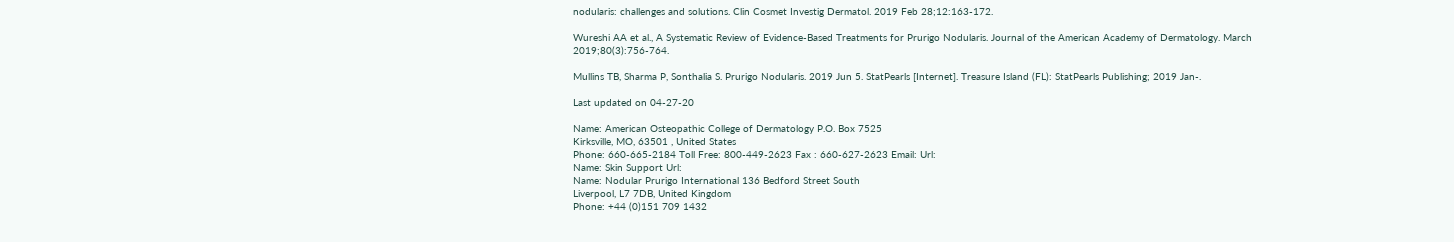nodularis: challenges and solutions. Clin Cosmet Investig Dermatol. 2019 Feb 28;12:163-172.

Wureshi AA et al., A Systematic Review of Evidence-Based Treatments for Prurigo Nodularis. Journal of the American Academy of Dermatology. March 2019;80(3):756-764.

Mullins TB, Sharma P, Sonthalia S. Prurigo Nodularis. 2019 Jun 5. StatPearls [Internet]. Treasure Island (FL): StatPearls Publishing; 2019 Jan-.

Last updated on 04-27-20

Name: American Osteopathic College of Dermatology P.O. Box 7525
Kirksville, MO, 63501 , United States
Phone: 660-665-2184 Toll Free: 800-449-2623 Fax : 660-627-2623 Email: Url:
Name: Skin Support Url:
Name: Nodular Prurigo International 136 Bedford Street South
Liverpool, L7 7DB, United Kingdom
Phone: +44 (0)151 709 1432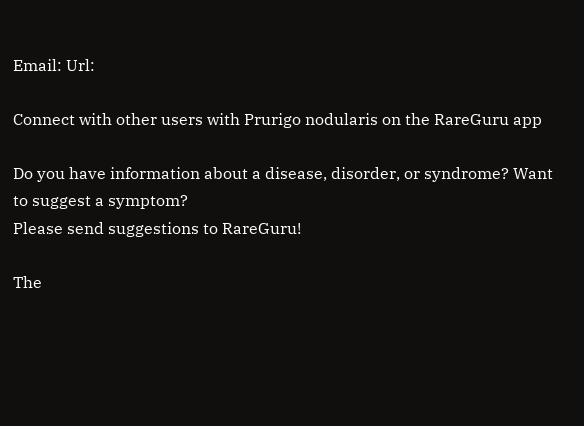Email: Url:

Connect with other users with Prurigo nodularis on the RareGuru app

Do you have information about a disease, disorder, or syndrome? Want to suggest a symptom?
Please send suggestions to RareGuru!

The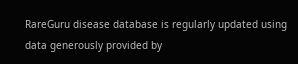RareGuru disease database is regularly updated using data generously provided by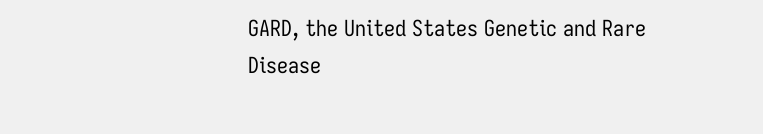GARD, the United States Genetic and Rare Disease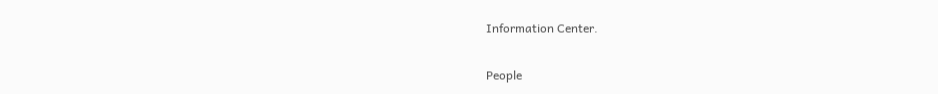Information Center.

People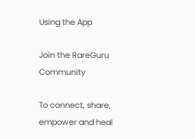Using the App

Join the RareGuru Community

To connect, share, empower and heal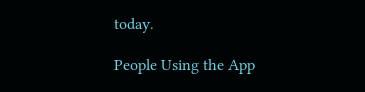today.

People Using the App